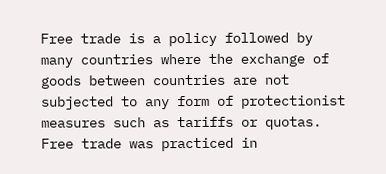Free trade is a policy followed by many countries where the exchange of goods between countries are not subjected to any form of protectionist measures such as tariffs or quotas. Free trade was practiced in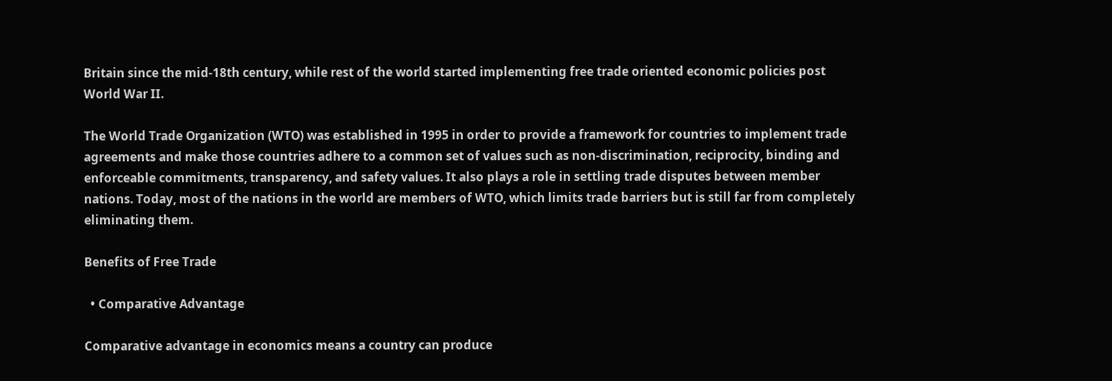Britain since the mid-18th century, while rest of the world started implementing free trade oriented economic policies post World War II.

The World Trade Organization (WTO) was established in 1995 in order to provide a framework for countries to implement trade agreements and make those countries adhere to a common set of values such as non-discrimination, reciprocity, binding and enforceable commitments, transparency, and safety values. It also plays a role in settling trade disputes between member nations. Today, most of the nations in the world are members of WTO, which limits trade barriers but is still far from completely eliminating them.

Benefits of Free Trade

  • Comparative Advantage

Comparative advantage in economics means a country can produce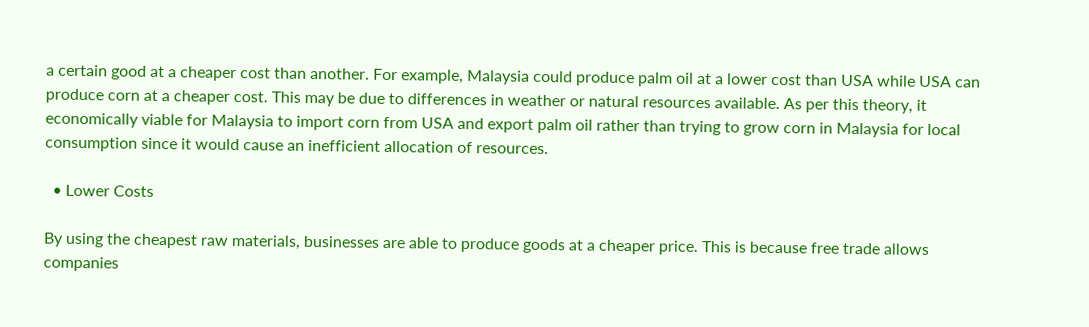a certain good at a cheaper cost than another. For example, Malaysia could produce palm oil at a lower cost than USA while USA can produce corn at a cheaper cost. This may be due to differences in weather or natural resources available. As per this theory, it economically viable for Malaysia to import corn from USA and export palm oil rather than trying to grow corn in Malaysia for local consumption since it would cause an inefficient allocation of resources.

  • Lower Costs

By using the cheapest raw materials, businesses are able to produce goods at a cheaper price. This is because free trade allows companies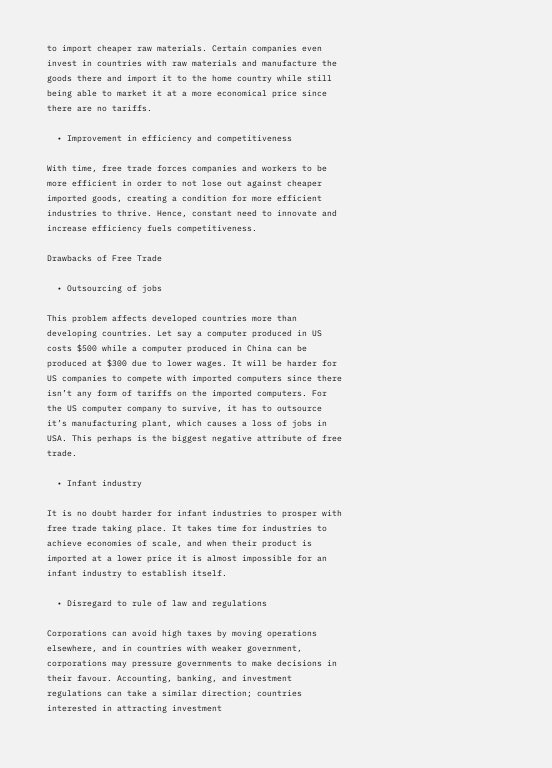to import cheaper raw materials. Certain companies even invest in countries with raw materials and manufacture the goods there and import it to the home country while still being able to market it at a more economical price since there are no tariffs.

  • Improvement in efficiency and competitiveness

With time, free trade forces companies and workers to be more efficient in order to not lose out against cheaper imported goods, creating a condition for more efficient industries to thrive. Hence, constant need to innovate and increase efficiency fuels competitiveness.

Drawbacks of Free Trade

  • Outsourcing of jobs

This problem affects developed countries more than developing countries. Let say a computer produced in US costs $500 while a computer produced in China can be produced at $300 due to lower wages. It will be harder for US companies to compete with imported computers since there isn’t any form of tariffs on the imported computers. For the US computer company to survive, it has to outsource it’s manufacturing plant, which causes a loss of jobs in USA. This perhaps is the biggest negative attribute of free trade.

  • Infant industry

It is no doubt harder for infant industries to prosper with free trade taking place. It takes time for industries to achieve economies of scale, and when their product is imported at a lower price it is almost impossible for an infant industry to establish itself.

  • Disregard to rule of law and regulations

Corporations can avoid high taxes by moving operations elsewhere, and in countries with weaker government, corporations may pressure governments to make decisions in their favour. Accounting, banking, and investment regulations can take a similar direction; countries interested in attracting investment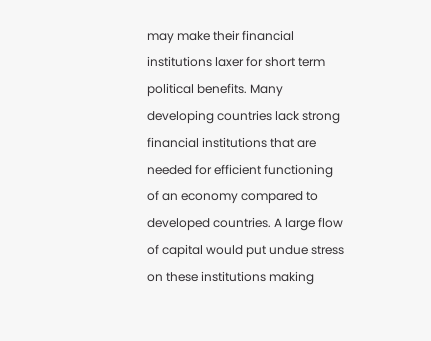may make their financial institutions laxer for short term political benefits. Many developing countries lack strong financial institutions that are needed for efficient functioning of an economy compared to developed countries. A large flow of capital would put undue stress on these institutions making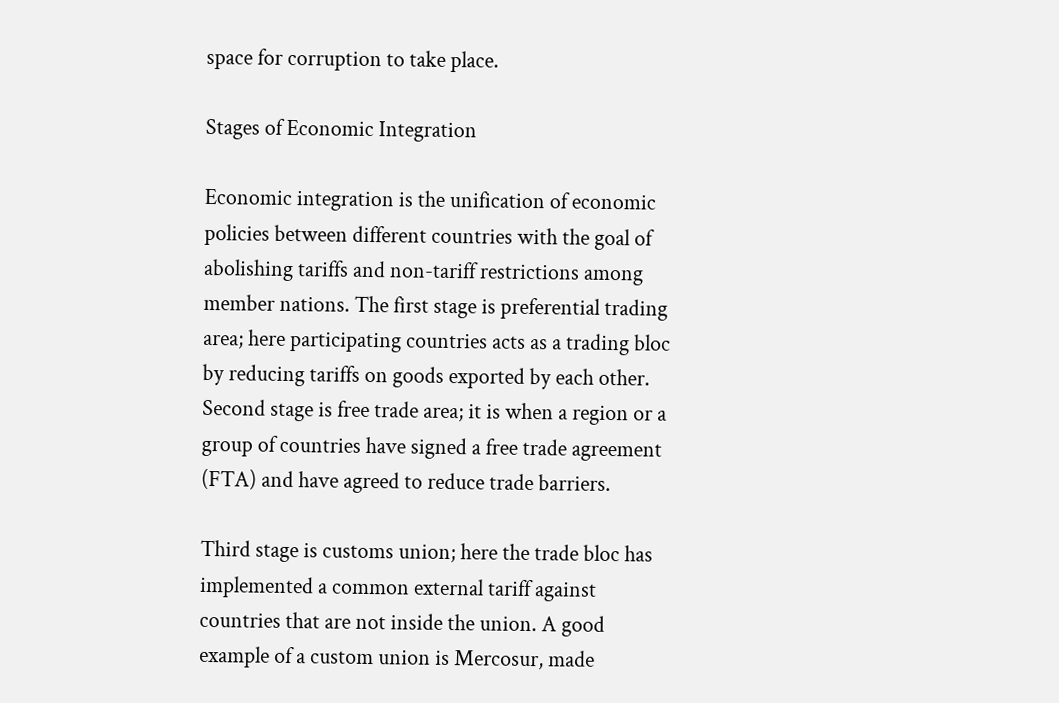space for corruption to take place.

Stages of Economic Integration

Economic integration is the unification of economic policies between different countries with the goal of abolishing tariffs and non-tariff restrictions among member nations. The first stage is preferential trading area; here participating countries acts as a trading bloc by reducing tariffs on goods exported by each other. Second stage is free trade area; it is when a region or a group of countries have signed a free trade agreement (FTA) and have agreed to reduce trade barriers.

Third stage is customs union; here the trade bloc has implemented a common external tariff against countries that are not inside the union. A good example of a custom union is Mercosur, made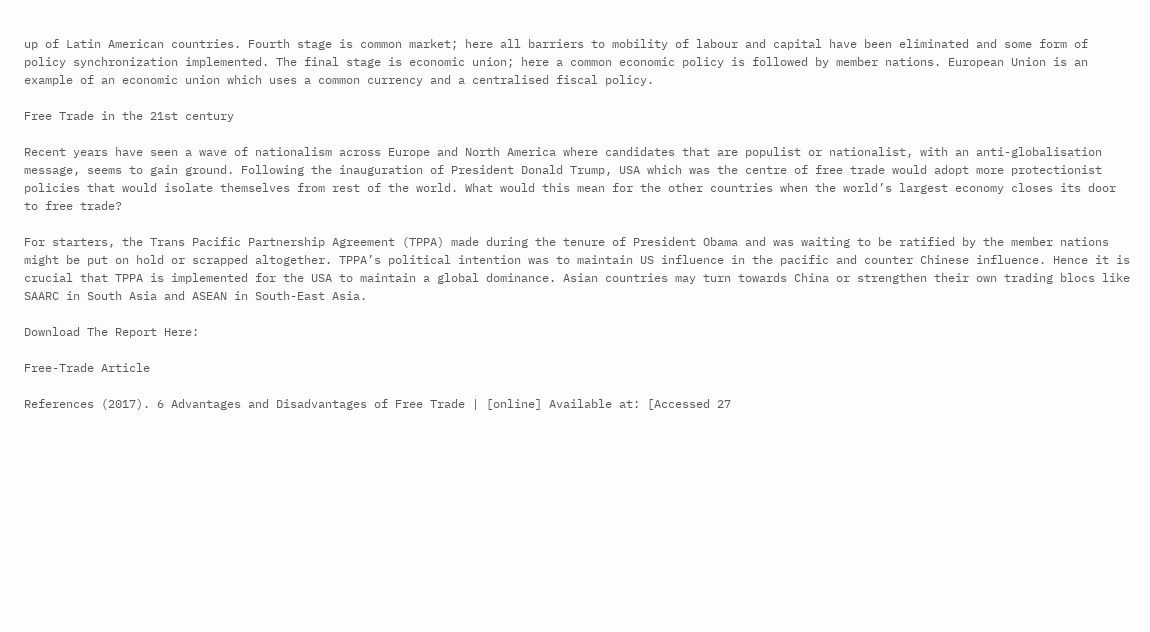up of Latin American countries. Fourth stage is common market; here all barriers to mobility of labour and capital have been eliminated and some form of policy synchronization implemented. The final stage is economic union; here a common economic policy is followed by member nations. European Union is an example of an economic union which uses a common currency and a centralised fiscal policy.

Free Trade in the 21st century

Recent years have seen a wave of nationalism across Europe and North America where candidates that are populist or nationalist, with an anti-globalisation message, seems to gain ground. Following the inauguration of President Donald Trump, USA which was the centre of free trade would adopt more protectionist policies that would isolate themselves from rest of the world. What would this mean for the other countries when the world’s largest economy closes its door to free trade?

For starters, the Trans Pacific Partnership Agreement (TPPA) made during the tenure of President Obama and was waiting to be ratified by the member nations might be put on hold or scrapped altogether. TPPA’s political intention was to maintain US influence in the pacific and counter Chinese influence. Hence it is crucial that TPPA is implemented for the USA to maintain a global dominance. Asian countries may turn towards China or strengthen their own trading blocs like SAARC in South Asia and ASEAN in South-East Asia.

Download The Report Here:

Free-Trade Article

References (2017). 6 Advantages and Disadvantages of Free Trade | [online] Available at: [Accessed 27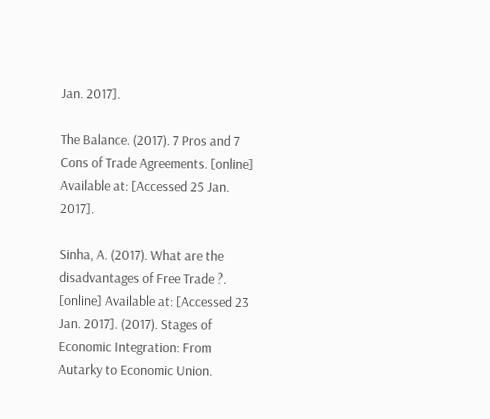Jan. 2017].

The Balance. (2017). 7 Pros and 7 Cons of Trade Agreements. [online] Available at: [Accessed 25 Jan. 2017].

Sinha, A. (2017). What are the disadvantages of Free Trade ?. [online] Available at: [Accessed 23 Jan. 2017]. (2017). Stages of Economic Integration: From Autarky to Economic Union.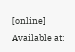[online] Available at: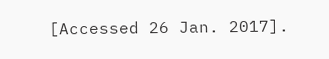[Accessed 26 Jan. 2017].